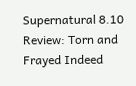Supernatural 8.10 Review: Torn and Frayed Indeed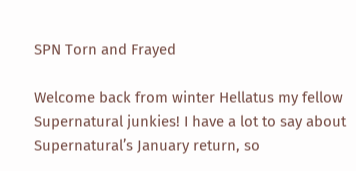SPN Torn and Frayed

Welcome back from winter Hellatus my fellow Supernatural junkies! I have a lot to say about Supernatural’s January return, so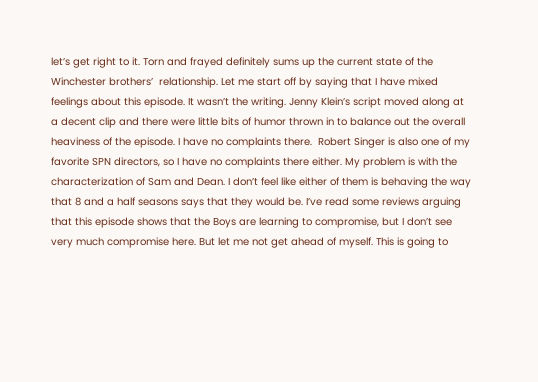let’s get right to it. Torn and frayed definitely sums up the current state of the Winchester brothers’  relationship. Let me start off by saying that I have mixed feelings about this episode. It wasn’t the writing. Jenny Klein’s script moved along at a decent clip and there were little bits of humor thrown in to balance out the overall heaviness of the episode. I have no complaints there.  Robert Singer is also one of my favorite SPN directors, so I have no complaints there either. My problem is with the characterization of Sam and Dean. I don’t feel like either of them is behaving the way that 8 and a half seasons says that they would be. I’ve read some reviews arguing that this episode shows that the Boys are learning to compromise, but I don’t see very much compromise here. But let me not get ahead of myself. This is going to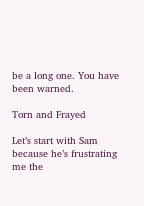be a long one. You have been warned.

Torn and Frayed

Let’s start with Sam because he’s frustrating me the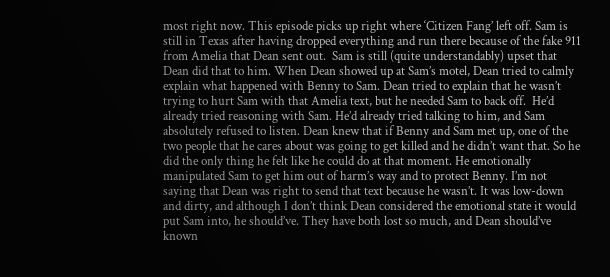most right now. This episode picks up right where ‘Citizen Fang’ left off. Sam is still in Texas after having dropped everything and run there because of the fake 911 from Amelia that Dean sent out.  Sam is still (quite understandably) upset that Dean did that to him. When Dean showed up at Sam’s motel, Dean tried to calmly explain what happened with Benny to Sam. Dean tried to explain that he wasn’t trying to hurt Sam with that Amelia text, but he needed Sam to back off.  He’d already tried reasoning with Sam. He’d already tried talking to him, and Sam absolutely refused to listen. Dean knew that if Benny and Sam met up, one of the two people that he cares about was going to get killed and he didn’t want that. So he did the only thing he felt like he could do at that moment. He emotionally manipulated Sam to get him out of harm’s way and to protect Benny. I’m not saying that Dean was right to send that text because he wasn’t. It was low-down and dirty, and although I don’t think Dean considered the emotional state it would put Sam into, he should’ve. They have both lost so much, and Dean should’ve known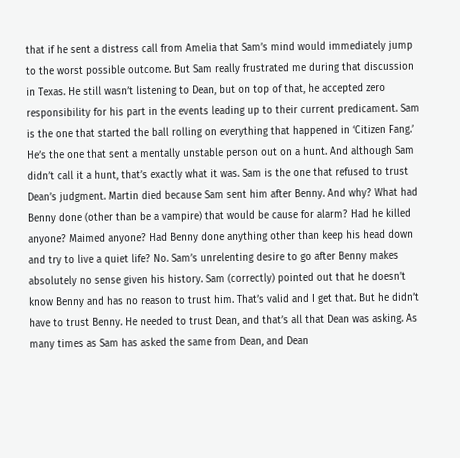that if he sent a distress call from Amelia that Sam’s mind would immediately jump to the worst possible outcome. But Sam really frustrated me during that discussion in Texas. He still wasn’t listening to Dean, but on top of that, he accepted zero responsibility for his part in the events leading up to their current predicament. Sam is the one that started the ball rolling on everything that happened in ‘Citizen Fang.’ He’s the one that sent a mentally unstable person out on a hunt. And although Sam didn’t call it a hunt, that’s exactly what it was. Sam is the one that refused to trust Dean’s judgment. Martin died because Sam sent him after Benny. And why? What had Benny done (other than be a vampire) that would be cause for alarm? Had he killed anyone? Maimed anyone? Had Benny done anything other than keep his head down and try to live a quiet life? No. Sam’s unrelenting desire to go after Benny makes absolutely no sense given his history. Sam (correctly) pointed out that he doesn’t know Benny and has no reason to trust him. That’s valid and I get that. But he didn’t have to trust Benny. He needed to trust Dean, and that’s all that Dean was asking. As many times as Sam has asked the same from Dean, and Dean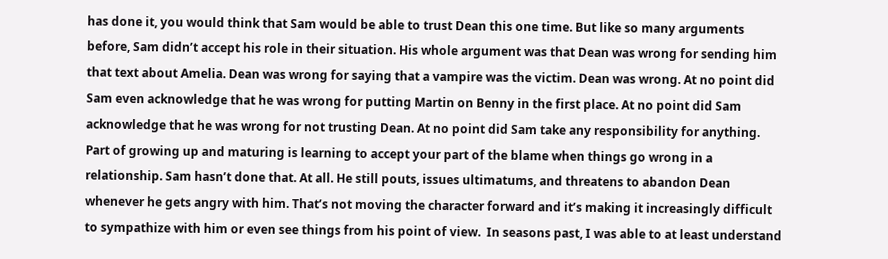has done it, you would think that Sam would be able to trust Dean this one time. But like so many arguments before, Sam didn’t accept his role in their situation. His whole argument was that Dean was wrong for sending him that text about Amelia. Dean was wrong for saying that a vampire was the victim. Dean was wrong. At no point did Sam even acknowledge that he was wrong for putting Martin on Benny in the first place. At no point did Sam acknowledge that he was wrong for not trusting Dean. At no point did Sam take any responsibility for anything. Part of growing up and maturing is learning to accept your part of the blame when things go wrong in a relationship. Sam hasn’t done that. At all. He still pouts, issues ultimatums, and threatens to abandon Dean whenever he gets angry with him. That’s not moving the character forward and it’s making it increasingly difficult to sympathize with him or even see things from his point of view.  In seasons past, I was able to at least understand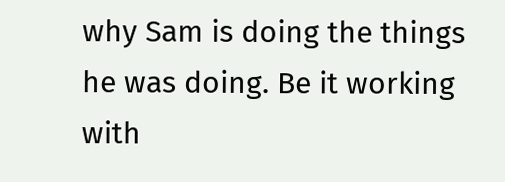why Sam is doing the things he was doing. Be it working with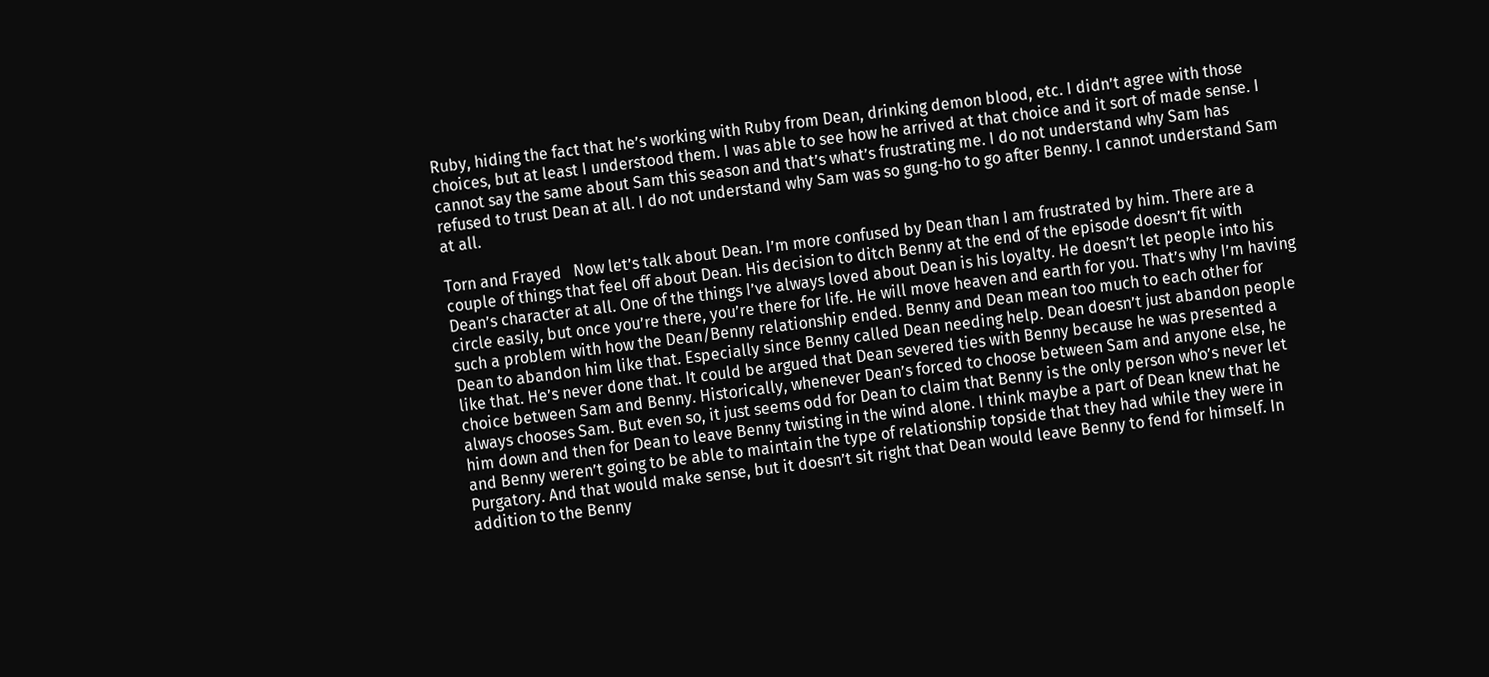Ruby, hiding the fact that he’s working with Ruby from Dean, drinking demon blood, etc. I didn’t agree with those choices, but at least I understood them. I was able to see how he arrived at that choice and it sort of made sense. I cannot say the same about Sam this season and that’s what’s frustrating me. I do not understand why Sam has refused to trust Dean at all. I do not understand why Sam was so gung-ho to go after Benny. I cannot understand Sam at all.

Torn and Frayed   Now let’s talk about Dean. I’m more confused by Dean than I am frustrated by him. There are a couple of things that feel off about Dean. His decision to ditch Benny at the end of the episode doesn’t fit with Dean’s character at all. One of the things I’ve always loved about Dean is his loyalty. He doesn’t let people into his circle easily, but once you’re there, you’re there for life. He will move heaven and earth for you. That’s why I’m having such a problem with how the Dean/Benny relationship ended. Benny and Dean mean too much to each other for Dean to abandon him like that. Especially since Benny called Dean needing help. Dean doesn’t just abandon people like that. He’s never done that. It could be argued that Dean severed ties with Benny because he was presented a choice between Sam and Benny. Historically, whenever Dean’s forced to choose between Sam and anyone else, he always chooses Sam. But even so, it just seems odd for Dean to claim that Benny is the only person who’s never let him down and then for Dean to leave Benny twisting in the wind alone. I think maybe a part of Dean knew that he and Benny weren’t going to be able to maintain the type of relationship topside that they had while they were in Purgatory. And that would make sense, but it doesn’t sit right that Dean would leave Benny to fend for himself. In addition to the Benny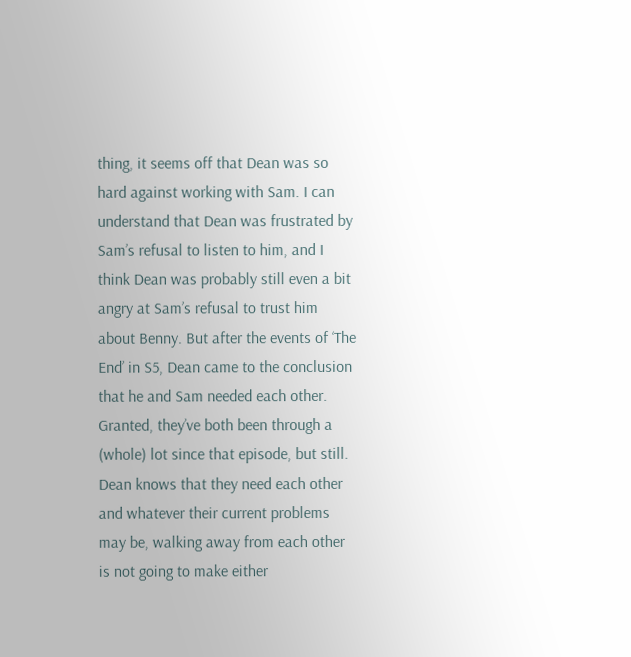thing, it seems off that Dean was so hard against working with Sam. I can understand that Dean was frustrated by Sam’s refusal to listen to him, and I think Dean was probably still even a bit angry at Sam’s refusal to trust him about Benny. But after the events of ‘The End’ in S5, Dean came to the conclusion that he and Sam needed each other. Granted, they’ve both been through a (whole) lot since that episode, but still. Dean knows that they need each other and whatever their current problems may be, walking away from each other is not going to make either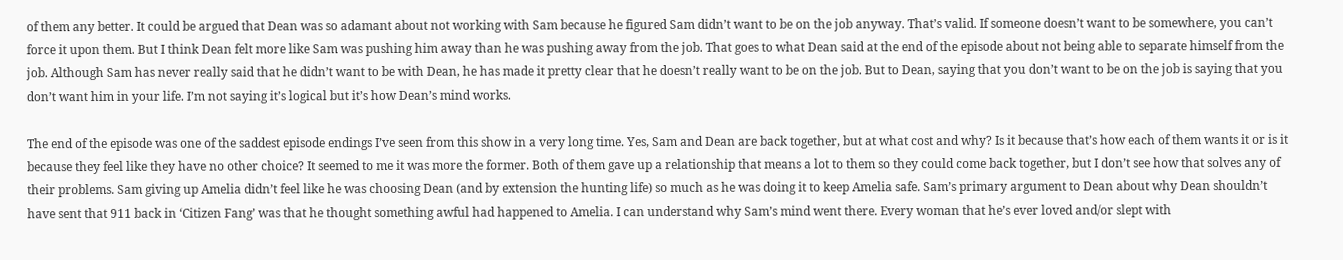of them any better. It could be argued that Dean was so adamant about not working with Sam because he figured Sam didn’t want to be on the job anyway. That’s valid. If someone doesn’t want to be somewhere, you can’t force it upon them. But I think Dean felt more like Sam was pushing him away than he was pushing away from the job. That goes to what Dean said at the end of the episode about not being able to separate himself from the job. Although Sam has never really said that he didn’t want to be with Dean, he has made it pretty clear that he doesn’t really want to be on the job. But to Dean, saying that you don’t want to be on the job is saying that you don’t want him in your life. I’m not saying it’s logical but it’s how Dean’s mind works.

The end of the episode was one of the saddest episode endings I’ve seen from this show in a very long time. Yes, Sam and Dean are back together, but at what cost and why? Is it because that’s how each of them wants it or is it because they feel like they have no other choice? It seemed to me it was more the former. Both of them gave up a relationship that means a lot to them so they could come back together, but I don’t see how that solves any of their problems. Sam giving up Amelia didn’t feel like he was choosing Dean (and by extension the hunting life) so much as he was doing it to keep Amelia safe. Sam’s primary argument to Dean about why Dean shouldn’t have sent that 911 back in ‘Citizen Fang’ was that he thought something awful had happened to Amelia. I can understand why Sam’s mind went there. Every woman that he’s ever loved and/or slept with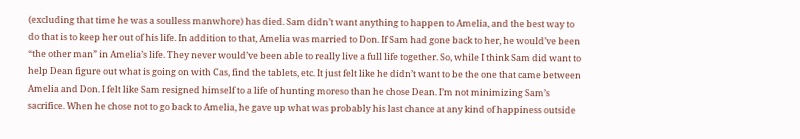(excluding that time he was a soulless manwhore) has died. Sam didn’t want anything to happen to Amelia, and the best way to do that is to keep her out of his life. In addition to that, Amelia was married to Don. If Sam had gone back to her, he would’ve been “the other man” in Amelia’s life. They never would’ve been able to really live a full life together. So, while I think Sam did want to help Dean figure out what is going on with Cas, find the tablets, etc. It just felt like he didn’t want to be the one that came between Amelia and Don. I felt like Sam resigned himself to a life of hunting moreso than he chose Dean. I’m not minimizing Sam’s sacrifice. When he chose not to go back to Amelia, he gave up what was probably his last chance at any kind of happiness outside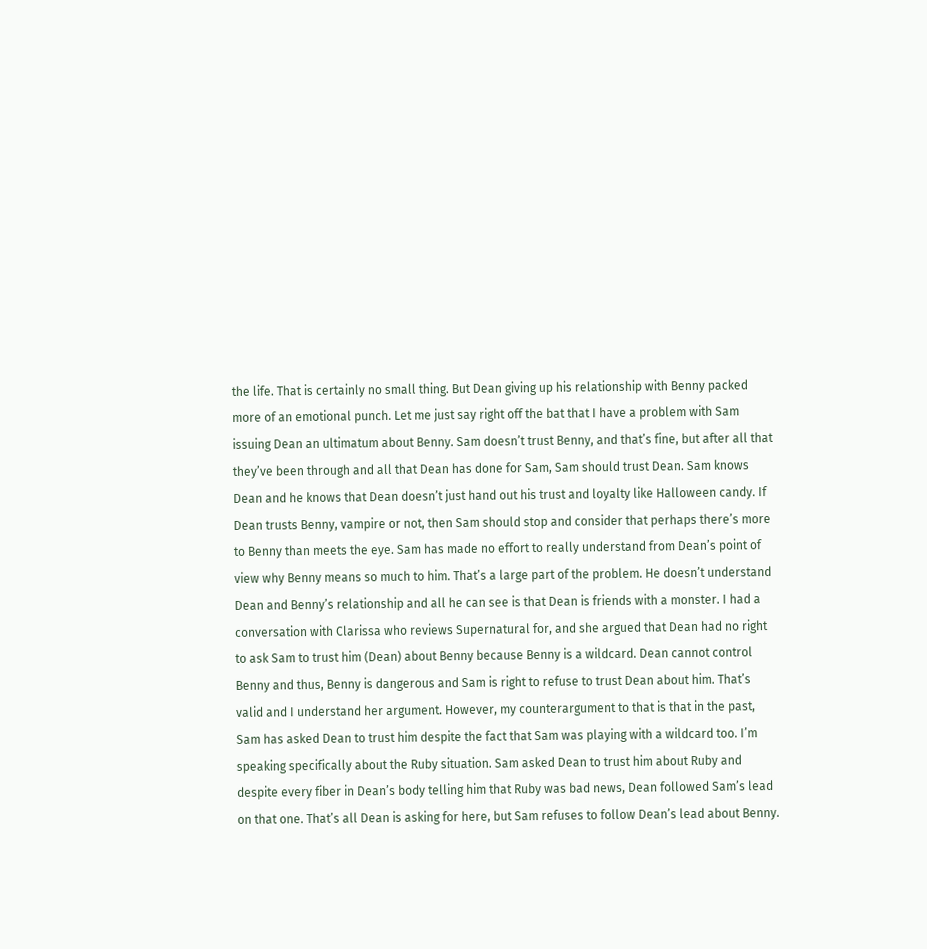the life. That is certainly no small thing. But Dean giving up his relationship with Benny packed more of an emotional punch. Let me just say right off the bat that I have a problem with Sam issuing Dean an ultimatum about Benny. Sam doesn’t trust Benny, and that’s fine, but after all that they’ve been through and all that Dean has done for Sam, Sam should trust Dean. Sam knows Dean and he knows that Dean doesn’t just hand out his trust and loyalty like Halloween candy. If Dean trusts Benny, vampire or not, then Sam should stop and consider that perhaps there’s more to Benny than meets the eye. Sam has made no effort to really understand from Dean’s point of view why Benny means so much to him. That’s a large part of the problem. He doesn’t understand Dean and Benny’s relationship and all he can see is that Dean is friends with a monster. I had a conversation with Clarissa who reviews Supernatural for, and she argued that Dean had no right to ask Sam to trust him (Dean) about Benny because Benny is a wildcard. Dean cannot control Benny and thus, Benny is dangerous and Sam is right to refuse to trust Dean about him. That’s valid and I understand her argument. However, my counterargument to that is that in the past, Sam has asked Dean to trust him despite the fact that Sam was playing with a wildcard too. I’m speaking specifically about the Ruby situation. Sam asked Dean to trust him about Ruby and despite every fiber in Dean’s body telling him that Ruby was bad news, Dean followed Sam’s lead on that one. That’s all Dean is asking for here, but Sam refuses to follow Dean’s lead about Benny.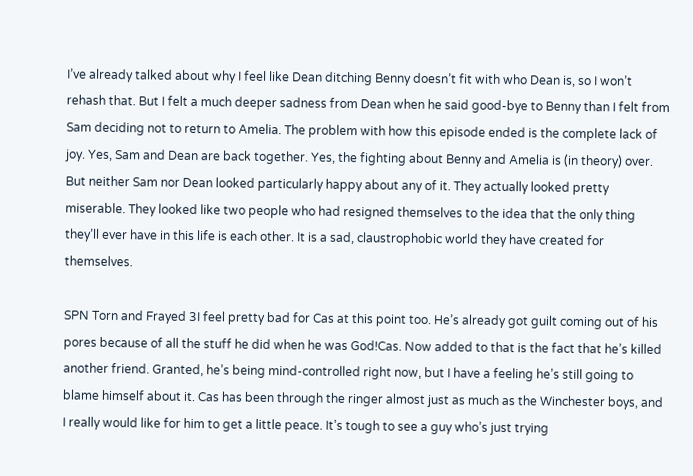I’ve already talked about why I feel like Dean ditching Benny doesn’t fit with who Dean is, so I won’t rehash that. But I felt a much deeper sadness from Dean when he said good-bye to Benny than I felt from Sam deciding not to return to Amelia. The problem with how this episode ended is the complete lack of joy. Yes, Sam and Dean are back together. Yes, the fighting about Benny and Amelia is (in theory) over. But neither Sam nor Dean looked particularly happy about any of it. They actually looked pretty miserable. They looked like two people who had resigned themselves to the idea that the only thing they’ll ever have in this life is each other. It is a sad, claustrophobic world they have created for themselves.

SPN Torn and Frayed 3I feel pretty bad for Cas at this point too. He’s already got guilt coming out of his pores because of all the stuff he did when he was God!Cas. Now added to that is the fact that he’s killed another friend. Granted, he’s being mind-controlled right now, but I have a feeling he’s still going to blame himself about it. Cas has been through the ringer almost just as much as the Winchester boys, and I really would like for him to get a little peace. It’s tough to see a guy who’s just trying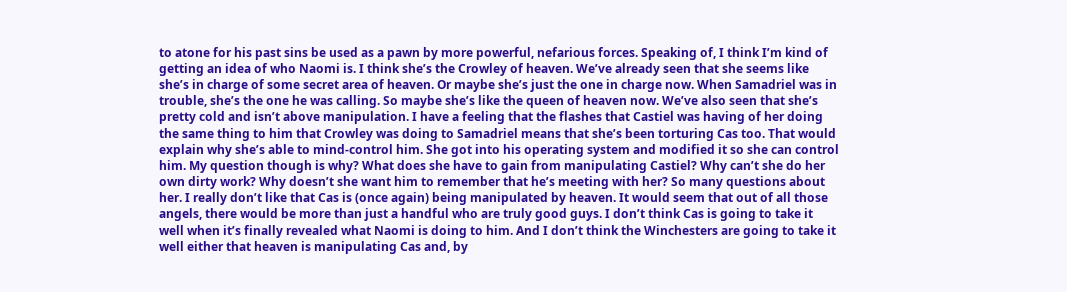to atone for his past sins be used as a pawn by more powerful, nefarious forces. Speaking of, I think I’m kind of getting an idea of who Naomi is. I think she’s the Crowley of heaven. We’ve already seen that she seems like she’s in charge of some secret area of heaven. Or maybe she’s just the one in charge now. When Samadriel was in trouble, she’s the one he was calling. So maybe she’s like the queen of heaven now. We’ve also seen that she’s pretty cold and isn’t above manipulation. I have a feeling that the flashes that Castiel was having of her doing the same thing to him that Crowley was doing to Samadriel means that she’s been torturing Cas too. That would explain why she’s able to mind-control him. She got into his operating system and modified it so she can control him. My question though is why? What does she have to gain from manipulating Castiel? Why can’t she do her own dirty work? Why doesn’t she want him to remember that he’s meeting with her? So many questions about her. I really don’t like that Cas is (once again) being manipulated by heaven. It would seem that out of all those angels, there would be more than just a handful who are truly good guys. I don’t think Cas is going to take it well when it’s finally revealed what Naomi is doing to him. And I don’t think the Winchesters are going to take it well either that heaven is manipulating Cas and, by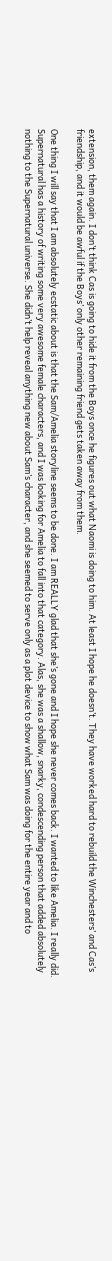extension, them again. I don’t think Cas is going to hide it from the Boys once he figures out what Naomi is doing to him. At least I hope he doesn’t. They have worked hard to rebuild the Winchesters’ and Cas’s friendship, and it would be awful if the Boys’ only other remaining friend gets taken away from them.

One thing I will say that I am absolutely ecstatic about is that the Sam/Amelia storyline seems to be done. I am REALLY glad that she’s gone and I hope she never comes back. I wanted to like Amelia. I really did. Supernatural has a history of writing some very awesome female characters, and I was looking for Amelia to fall into that category. Alas, she was a shallow, snarky, condescending person that added absolutely nothing to the Supernatural universe. She didn’t help reveal anything new about Sam’s character, and she seemed to serve only as a plot device to show what Sam was doing for the entire year and to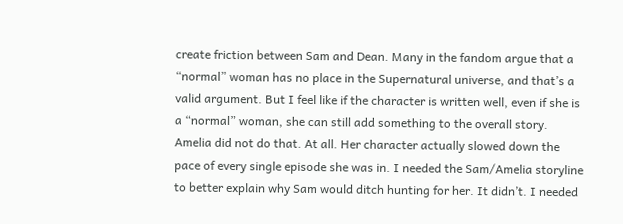create friction between Sam and Dean. Many in the fandom argue that a “normal” woman has no place in the Supernatural universe, and that’s a valid argument. But I feel like if the character is written well, even if she is a “normal” woman, she can still add something to the overall story. Amelia did not do that. At all. Her character actually slowed down the pace of every single episode she was in. I needed the Sam/Amelia storyline to better explain why Sam would ditch hunting for her. It didn’t. I needed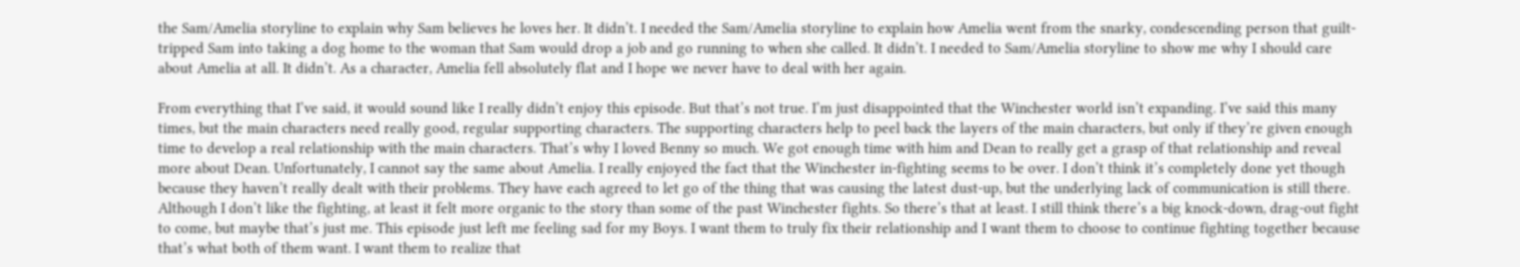the Sam/Amelia storyline to explain why Sam believes he loves her. It didn’t. I needed the Sam/Amelia storyline to explain how Amelia went from the snarky, condescending person that guilt-tripped Sam into taking a dog home to the woman that Sam would drop a job and go running to when she called. It didn’t. I needed to Sam/Amelia storyline to show me why I should care about Amelia at all. It didn’t. As a character, Amelia fell absolutely flat and I hope we never have to deal with her again.

From everything that I’ve said, it would sound like I really didn’t enjoy this episode. But that’s not true. I’m just disappointed that the Winchester world isn’t expanding. I’ve said this many times, but the main characters need really good, regular supporting characters. The supporting characters help to peel back the layers of the main characters, but only if they’re given enough time to develop a real relationship with the main characters. That’s why I loved Benny so much. We got enough time with him and Dean to really get a grasp of that relationship and reveal more about Dean. Unfortunately, I cannot say the same about Amelia. I really enjoyed the fact that the Winchester in-fighting seems to be over. I don’t think it’s completely done yet though because they haven’t really dealt with their problems. They have each agreed to let go of the thing that was causing the latest dust-up, but the underlying lack of communication is still there. Although I don’t like the fighting, at least it felt more organic to the story than some of the past Winchester fights. So there’s that at least. I still think there’s a big knock-down, drag-out fight to come, but maybe that’s just me. This episode just left me feeling sad for my Boys. I want them to truly fix their relationship and I want them to choose to continue fighting together because that’s what both of them want. I want them to realize that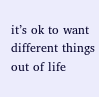it’s ok to want different things out of life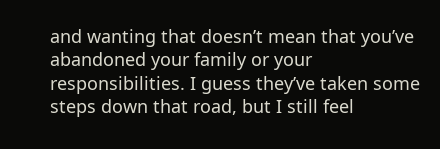and wanting that doesn’t mean that you’ve abandoned your family or your responsibilities. I guess they’ve taken some steps down that road, but I still feel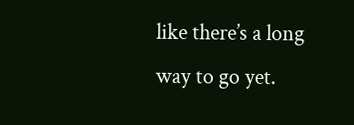like there’s a long way to go yet.